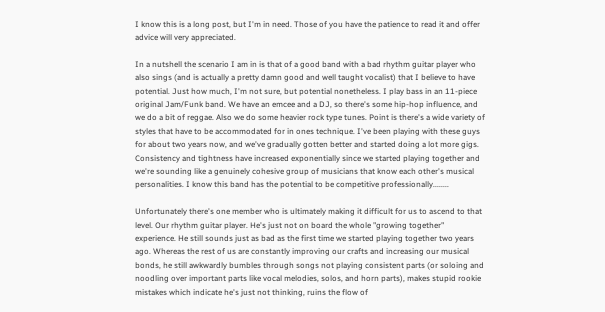I know this is a long post, but I'm in need. Those of you have the patience to read it and offer advice will very appreciated.

In a nutshell the scenario I am in is that of a good band with a bad rhythm guitar player who also sings (and is actually a pretty damn good and well taught vocalist) that I believe to have potential. Just how much, I'm not sure, but potential nonetheless. I play bass in an 11-piece original Jam/Funk band. We have an emcee and a DJ, so there's some hip-hop influence, and we do a bit of reggae. Also we do some heavier rock type tunes. Point is there's a wide variety of styles that have to be accommodated for in ones technique. I've been playing with these guys for about two years now, and we've gradually gotten better and started doing a lot more gigs. Consistency and tightness have increased exponentially since we started playing together and we're sounding like a genuinely cohesive group of musicians that know each other's musical personalities. I know this band has the potential to be competitive professionally........

Unfortunately there's one member who is ultimately making it difficult for us to ascend to that level. Our rhythm guitar player. He's just not on board the whole "growing together" experience. He still sounds just as bad as the first time we started playing together two years ago. Whereas the rest of us are constantly improving our crafts and increasing our musical bonds, he still awkwardly bumbles through songs not playing consistent parts (or soloing and noodling over important parts like vocal melodies, solos, and horn parts), makes stupid rookie mistakes which indicate he's just not thinking, ruins the flow of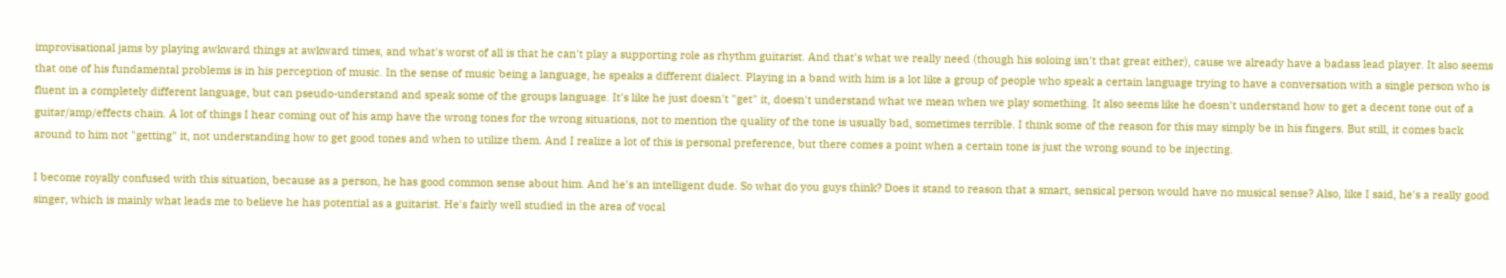improvisational jams by playing awkward things at awkward times, and what's worst of all is that he can't play a supporting role as rhythm guitarist. And that's what we really need (though his soloing isn't that great either), cause we already have a badass lead player. It also seems that one of his fundamental problems is in his perception of music. In the sense of music being a language, he speaks a different dialect. Playing in a band with him is a lot like a group of people who speak a certain language trying to have a conversation with a single person who is fluent in a completely different language, but can pseudo-understand and speak some of the groups language. It's like he just doesn't "get" it, doesn't understand what we mean when we play something. It also seems like he doesn't understand how to get a decent tone out of a guitar/amp/effects chain. A lot of things I hear coming out of his amp have the wrong tones for the wrong situations, not to mention the quality of the tone is usually bad, sometimes terrible. I think some of the reason for this may simply be in his fingers. But still, it comes back around to him not "getting" it, not understanding how to get good tones and when to utilize them. And I realize a lot of this is personal preference, but there comes a point when a certain tone is just the wrong sound to be injecting.

I become royally confused with this situation, because as a person, he has good common sense about him. And he's an intelligent dude. So what do you guys think? Does it stand to reason that a smart, sensical person would have no musical sense? Also, like I said, he's a really good singer, which is mainly what leads me to believe he has potential as a guitarist. He's fairly well studied in the area of vocal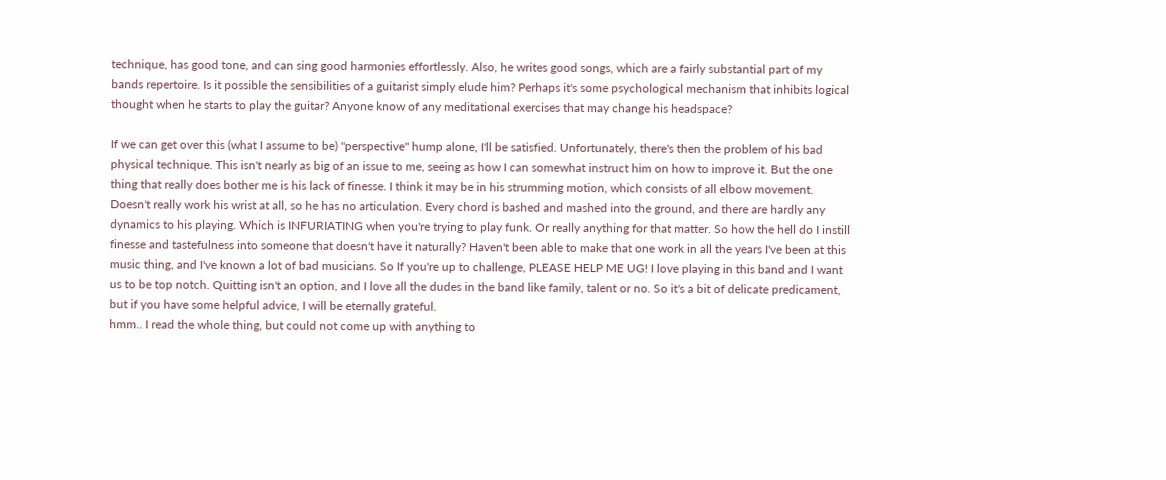technique, has good tone, and can sing good harmonies effortlessly. Also, he writes good songs, which are a fairly substantial part of my bands repertoire. Is it possible the sensibilities of a guitarist simply elude him? Perhaps it's some psychological mechanism that inhibits logical thought when he starts to play the guitar? Anyone know of any meditational exercises that may change his headspace?

If we can get over this (what I assume to be) "perspective" hump alone, I'll be satisfied. Unfortunately, there's then the problem of his bad physical technique. This isn't nearly as big of an issue to me, seeing as how I can somewhat instruct him on how to improve it. But the one thing that really does bother me is his lack of finesse. I think it may be in his strumming motion, which consists of all elbow movement. Doesn't really work his wrist at all, so he has no articulation. Every chord is bashed and mashed into the ground, and there are hardly any dynamics to his playing. Which is INFURIATING when you're trying to play funk. Or really anything for that matter. So how the hell do I instill finesse and tastefulness into someone that doesn't have it naturally? Haven't been able to make that one work in all the years I've been at this music thing, and I've known a lot of bad musicians. So If you're up to challenge, PLEASE HELP ME UG! I love playing in this band and I want us to be top notch. Quitting isn't an option, and I love all the dudes in the band like family, talent or no. So it's a bit of delicate predicament, but if you have some helpful advice, I will be eternally grateful.
hmm.. I read the whole thing, but could not come up with anything to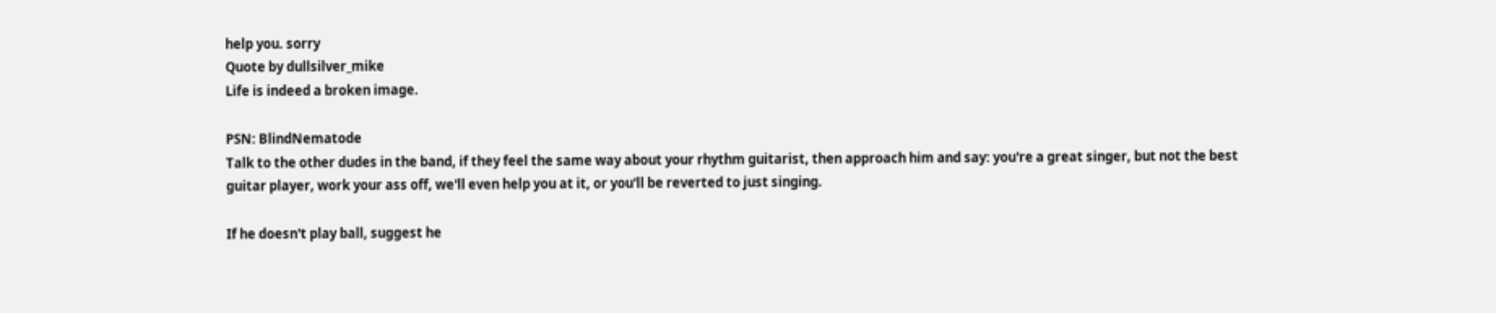help you. sorry
Quote by dullsilver_mike
Life is indeed a broken image.

PSN: BlindNematode
Talk to the other dudes in the band, if they feel the same way about your rhythm guitarist, then approach him and say: you're a great singer, but not the best guitar player, work your ass off, we'll even help you at it, or you'll be reverted to just singing.

If he doesn't play ball, suggest he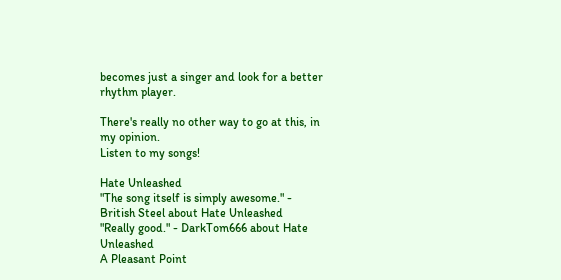becomes just a singer and look for a better rhythm player.

There's really no other way to go at this, in my opinion.
Listen to my songs!

Hate Unleashed
"The song itself is simply awesome." - British Steel about Hate Unleashed
"Really good." - DarkTom666 about Hate Unleashed
A Pleasant Point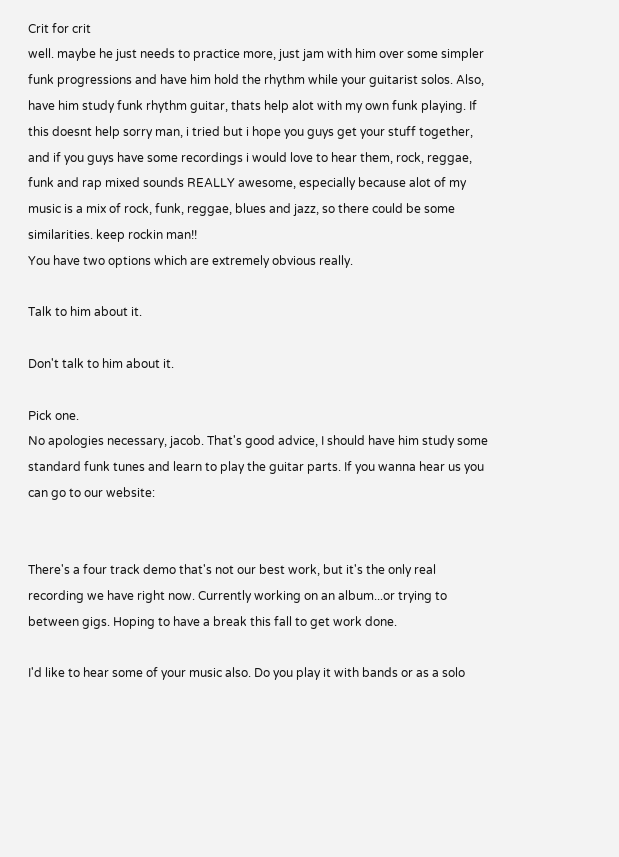Crit for crit
well. maybe he just needs to practice more, just jam with him over some simpler funk progressions and have him hold the rhythm while your guitarist solos. Also, have him study funk rhythm guitar, thats help alot with my own funk playing. If this doesnt help sorry man, i tried but i hope you guys get your stuff together, and if you guys have some recordings i would love to hear them, rock, reggae, funk and rap mixed sounds REALLY awesome, especially because alot of my music is a mix of rock, funk, reggae, blues and jazz, so there could be some similarities. keep rockin man!!
You have two options which are extremely obvious really.

Talk to him about it.

Don't talk to him about it.

Pick one.
No apologies necessary, jacob. That's good advice, I should have him study some standard funk tunes and learn to play the guitar parts. If you wanna hear us you can go to our website:


There's a four track demo that's not our best work, but it's the only real recording we have right now. Currently working on an album...or trying to between gigs. Hoping to have a break this fall to get work done.

I'd like to hear some of your music also. Do you play it with bands or as a solo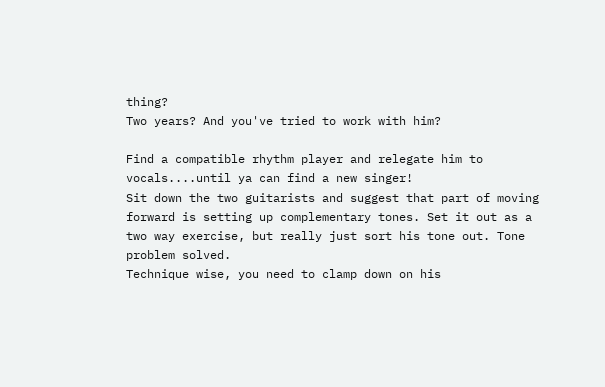thing?
Two years? And you've tried to work with him?

Find a compatible rhythm player and relegate him to vocals....until ya can find a new singer!
Sit down the two guitarists and suggest that part of moving forward is setting up complementary tones. Set it out as a two way exercise, but really just sort his tone out. Tone problem solved.
Technique wise, you need to clamp down on his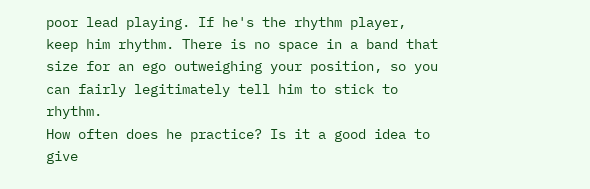poor lead playing. If he's the rhythm player, keep him rhythm. There is no space in a band that size for an ego outweighing your position, so you can fairly legitimately tell him to stick to rhythm.
How often does he practice? Is it a good idea to give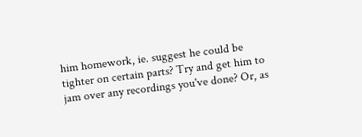him homework, ie. suggest he could be tighter on certain parts? Try and get him to jam over any recordings you've done? Or, as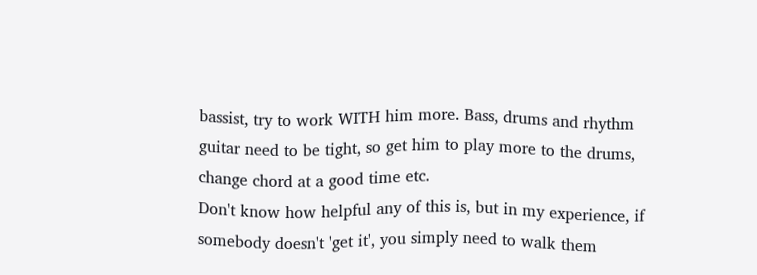bassist, try to work WITH him more. Bass, drums and rhythm guitar need to be tight, so get him to play more to the drums, change chord at a good time etc.
Don't know how helpful any of this is, but in my experience, if somebody doesn't 'get it', you simply need to walk them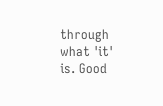through what 'it' is. Good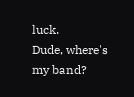luck.
Dude, where's my band?